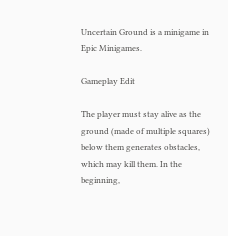Uncertain Ground is a minigame in Epic Minigames.

Gameplay Edit

The player must stay alive as the ground (made of multiple squares) below them generates obstacles, which may kill them. In the beginning,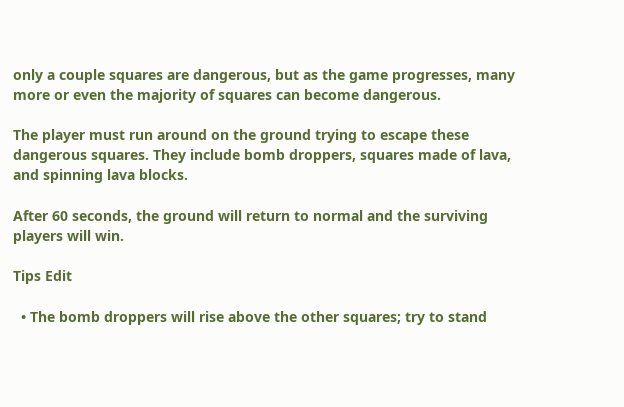only a couple squares are dangerous, but as the game progresses, many more or even the majority of squares can become dangerous.

The player must run around on the ground trying to escape these dangerous squares. They include bomb droppers, squares made of lava, and spinning lava blocks.

After 60 seconds, the ground will return to normal and the surviving players will win.

Tips Edit

  • The bomb droppers will rise above the other squares; try to stand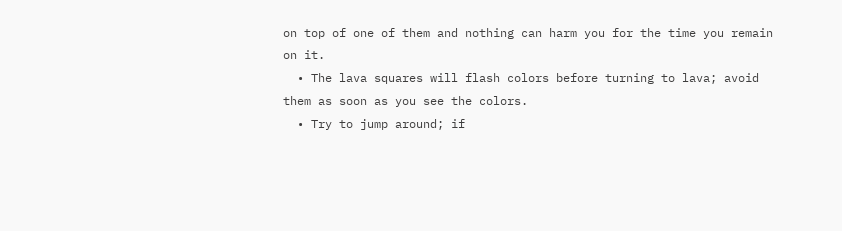on top of one of them and nothing can harm you for the time you remain on it.
  • The lava squares will flash colors before turning to lava; avoid them as soon as you see the colors.
  • Try to jump around; if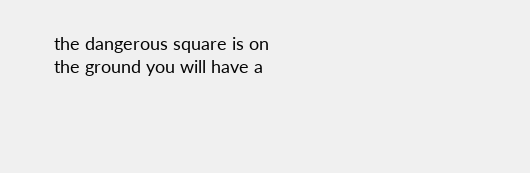the dangerous square is on the ground you will have a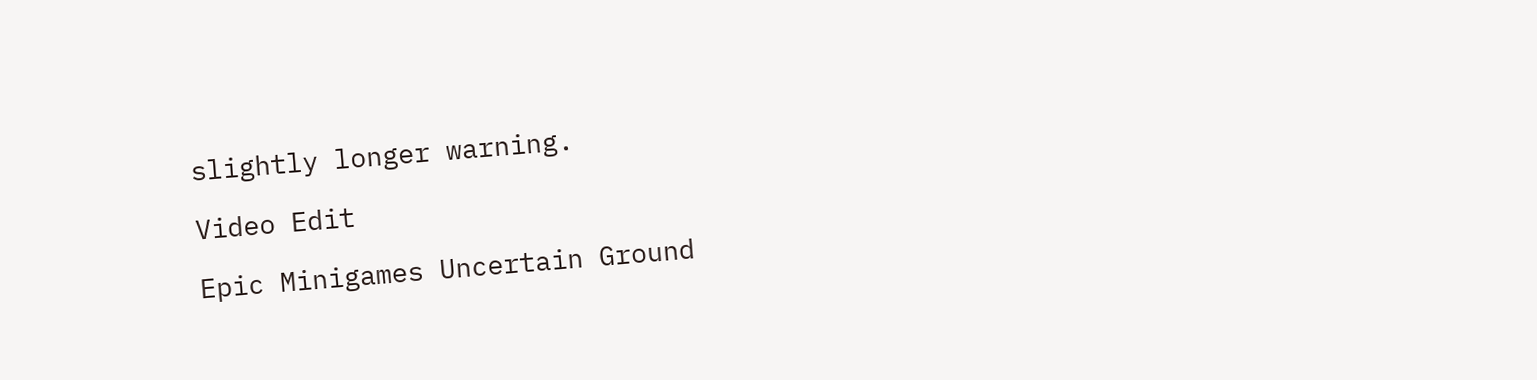slightly longer warning.

Video Edit

Epic Minigames Uncertain Ground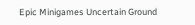Epic Minigames Uncertain Ground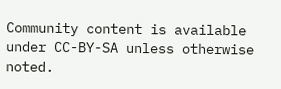Community content is available under CC-BY-SA unless otherwise noted.